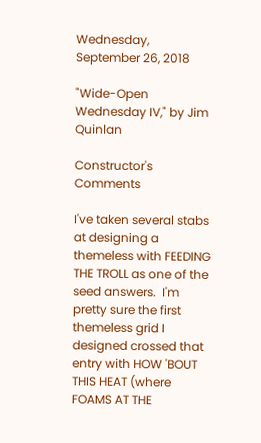Wednesday, September 26, 2018

"Wide-Open Wednesday IV," by Jim Quinlan

Constructor's Comments

I've taken several stabs at designing a themeless with FEEDING THE TROLL as one of the seed answers.  I'm pretty sure the first themeless grid I designed crossed that entry with HOW 'BOUT THIS HEAT (where FOAMS AT THE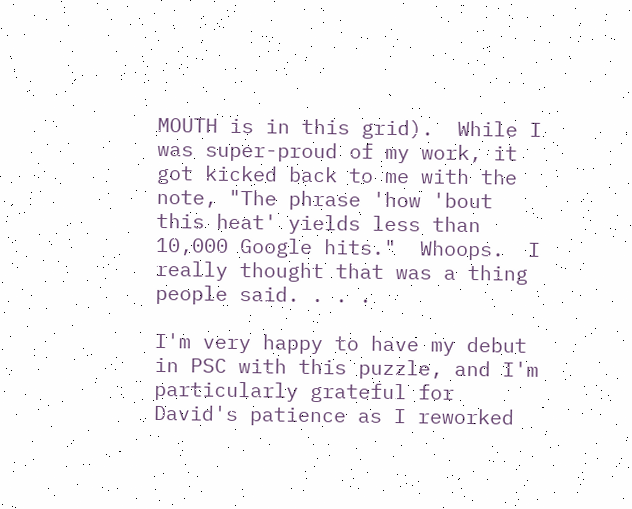MOUTH is in this grid).  While I was super-proud of my work, it got kicked back to me with the note, "The phrase 'how 'bout this heat' yields less than 10,000 Google hits."  Whoops.  I really thought that was a thing people said. . . .

I'm very happy to have my debut in PSC with this puzzle, and I'm particularly grateful for David's patience as I reworked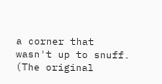a corner that wasn't up to snuff.  (The original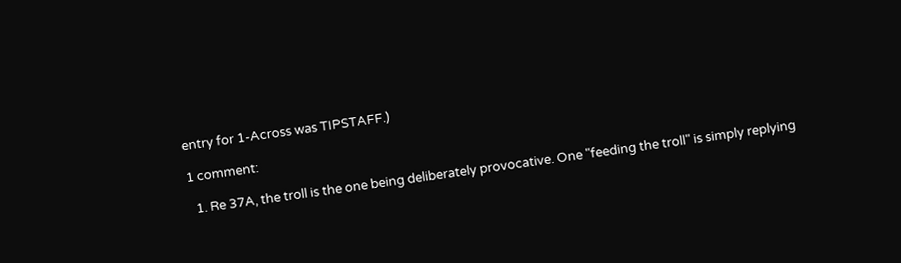entry for 1-Across was TIPSTAFF.)

1 comment:

  1. Re 37A, the troll is the one being deliberately provocative. One "feeding the troll" is simply replying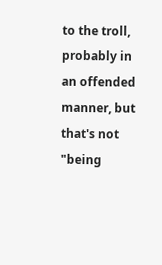to the troll, probably in an offended manner, but that's not "being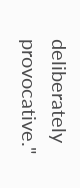deliberately provocative."